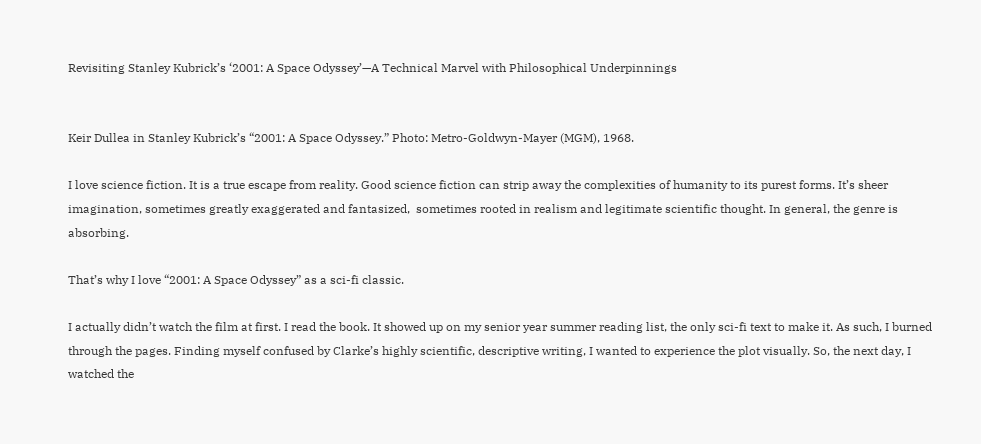Revisiting Stanley Kubrick’s ‘2001: A Space Odyssey’—A Technical Marvel with Philosophical Underpinnings


Keir Dullea in Stanley Kubrick’s “2001: A Space Odyssey.” Photo: Metro-Goldwyn-Mayer (MGM), 1968.

I love science fiction. It is a true escape from reality. Good science fiction can strip away the complexities of humanity to its purest forms. It’s sheer imagination, sometimes greatly exaggerated and fantasized,  sometimes rooted in realism and legitimate scientific thought. In general, the genre is absorbing.

That’s why I love “2001: A Space Odyssey” as a sci-fi classic.

I actually didn’t watch the film at first. I read the book. It showed up on my senior year summer reading list, the only sci-fi text to make it. As such, I burned through the pages. Finding myself confused by Clarke’s highly scientific, descriptive writing, I wanted to experience the plot visually. So, the next day, I watched the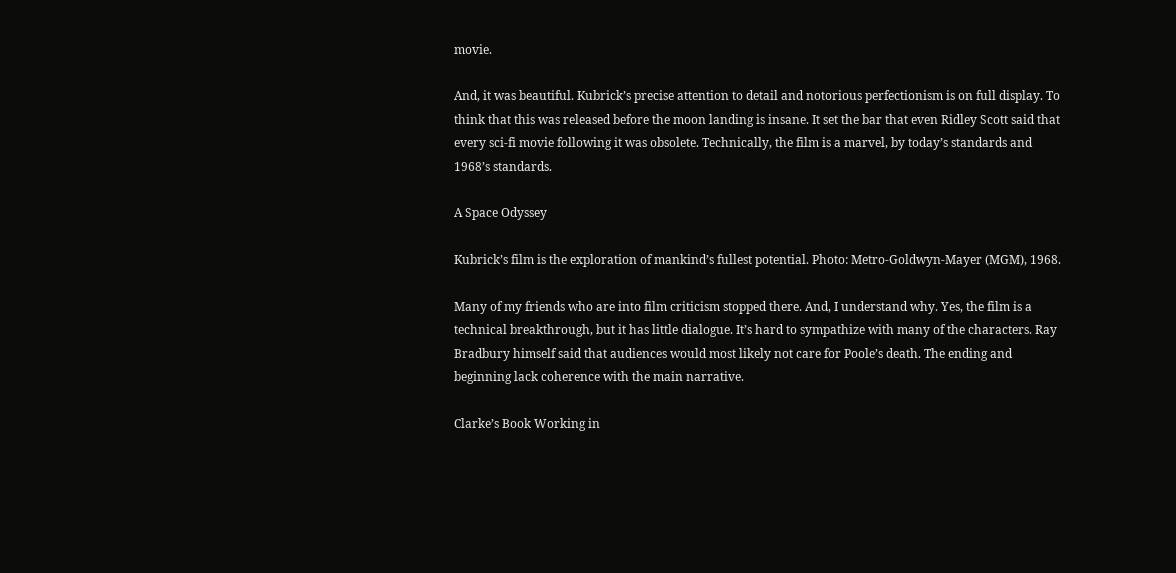movie.

And, it was beautiful. Kubrick’s precise attention to detail and notorious perfectionism is on full display. To think that this was released before the moon landing is insane. It set the bar that even Ridley Scott said that every sci-fi movie following it was obsolete. Technically, the film is a marvel, by today’s standards and 1968’s standards.

A Space Odyssey

Kubrick’s film is the exploration of mankind’s fullest potential. Photo: Metro-Goldwyn-Mayer (MGM), 1968.

Many of my friends who are into film criticism stopped there. And, I understand why. Yes, the film is a technical breakthrough, but it has little dialogue. It’s hard to sympathize with many of the characters. Ray Bradbury himself said that audiences would most likely not care for Poole’s death. The ending and beginning lack coherence with the main narrative.

Clarke’s Book Working in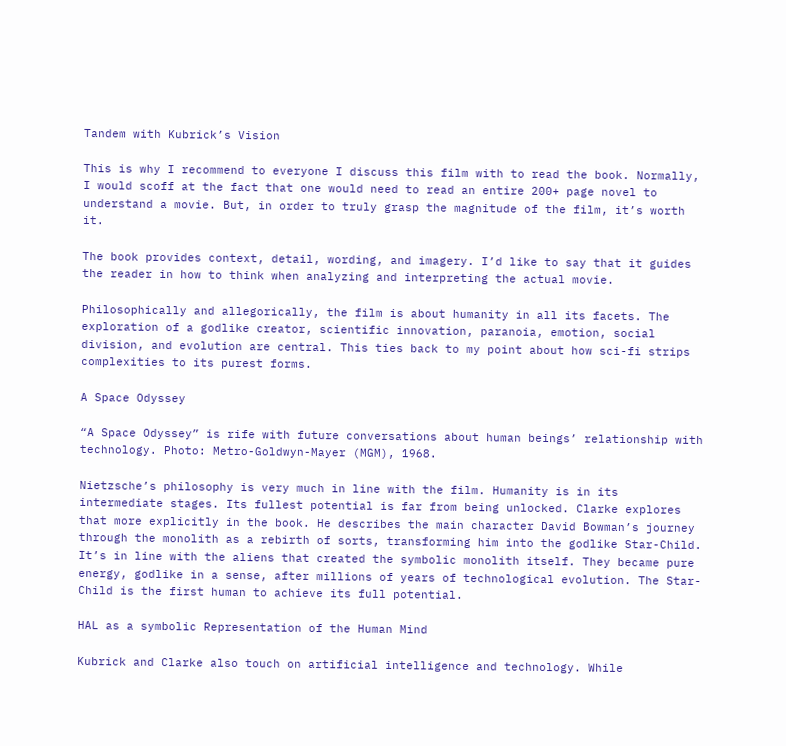Tandem with Kubrick’s Vision

This is why I recommend to everyone I discuss this film with to read the book. Normally, I would scoff at the fact that one would need to read an entire 200+ page novel to understand a movie. But, in order to truly grasp the magnitude of the film, it’s worth it.

The book provides context, detail, wording, and imagery. I’d like to say that it guides the reader in how to think when analyzing and interpreting the actual movie.

Philosophically and allegorically, the film is about humanity in all its facets. The exploration of a godlike creator, scientific innovation, paranoia, emotion, social division, and evolution are central. This ties back to my point about how sci-fi strips complexities to its purest forms.

A Space Odyssey

“A Space Odyssey” is rife with future conversations about human beings’ relationship with technology. Photo: Metro-Goldwyn-Mayer (MGM), 1968.

Nietzsche’s philosophy is very much in line with the film. Humanity is in its intermediate stages. Its fullest potential is far from being unlocked. Clarke explores that more explicitly in the book. He describes the main character David Bowman’s journey through the monolith as a rebirth of sorts, transforming him into the godlike Star-Child. It’s in line with the aliens that created the symbolic monolith itself. They became pure energy, godlike in a sense, after millions of years of technological evolution. The Star-Child is the first human to achieve its full potential.

HAL as a symbolic Representation of the Human Mind

Kubrick and Clarke also touch on artificial intelligence and technology. While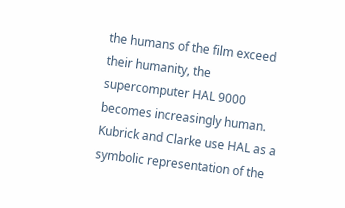the humans of the film exceed their humanity, the supercomputer HAL 9000 becomes increasingly human. Kubrick and Clarke use HAL as a symbolic representation of the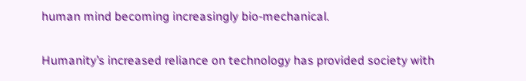human mind becoming increasingly bio-mechanical.

Humanity’s increased reliance on technology has provided society with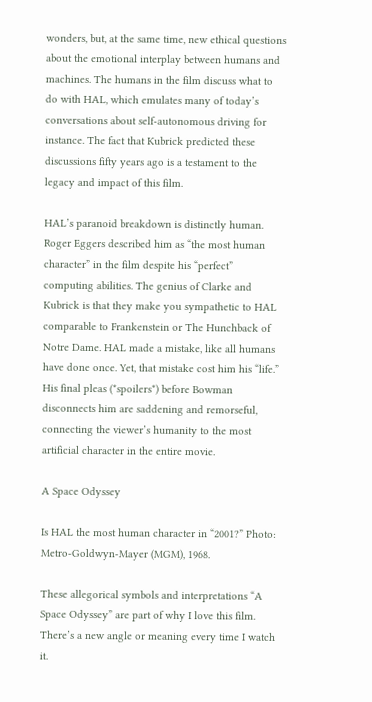wonders, but, at the same time, new ethical questions about the emotional interplay between humans and machines. The humans in the film discuss what to do with HAL, which emulates many of today’s conversations about self-autonomous driving for instance. The fact that Kubrick predicted these discussions fifty years ago is a testament to the legacy and impact of this film.

HAL’s paranoid breakdown is distinctly human. Roger Eggers described him as “the most human character” in the film despite his “perfect” computing abilities. The genius of Clarke and Kubrick is that they make you sympathetic to HAL comparable to Frankenstein or The Hunchback of Notre Dame. HAL made a mistake, like all humans have done once. Yet, that mistake cost him his “life.” His final pleas (*spoilers*) before Bowman disconnects him are saddening and remorseful, connecting the viewer’s humanity to the most artificial character in the entire movie.

A Space Odyssey

Is HAL the most human character in “2001?” Photo: Metro-Goldwyn-Mayer (MGM), 1968.

These allegorical symbols and interpretations “A Space Odyssey” are part of why I love this film. There’s a new angle or meaning every time I watch it.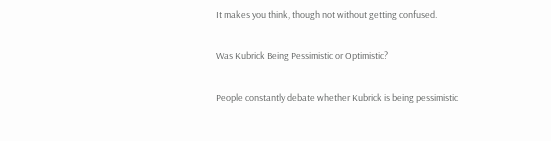It makes you think, though not without getting confused.

Was Kubrick Being Pessimistic or Optimistic?

People constantly debate whether Kubrick is being pessimistic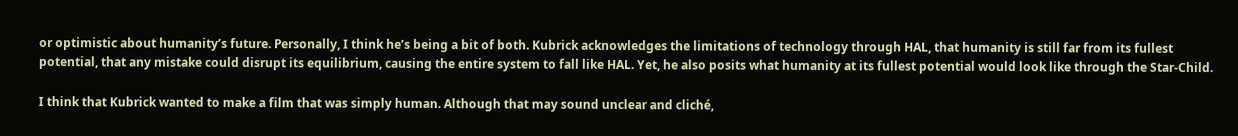or optimistic about humanity’s future. Personally, I think he’s being a bit of both. Kubrick acknowledges the limitations of technology through HAL, that humanity is still far from its fullest potential, that any mistake could disrupt its equilibrium, causing the entire system to fall like HAL. Yet, he also posits what humanity at its fullest potential would look like through the Star-Child.

I think that Kubrick wanted to make a film that was simply human. Although that may sound unclear and cliché,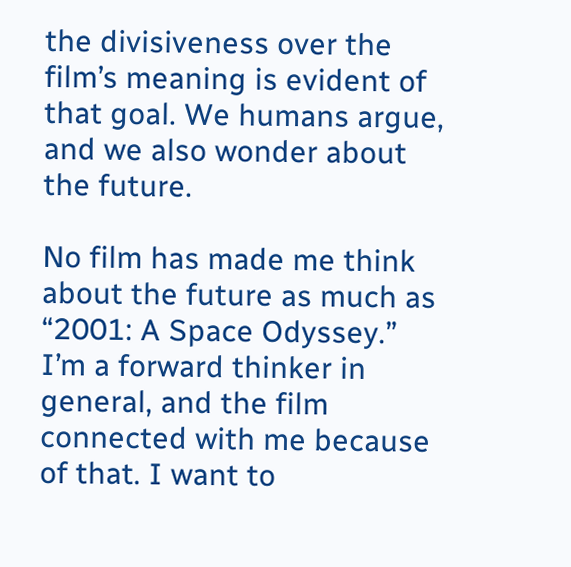the divisiveness over the film’s meaning is evident of that goal. We humans argue, and we also wonder about the future.

No film has made me think about the future as much as “2001: A Space Odyssey.” I’m a forward thinker in general, and the film connected with me because of that. I want to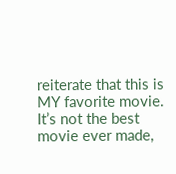reiterate that this is MY favorite movie. It’s not the best movie ever made,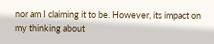nor am I claiming it to be. However, its impact on my thinking about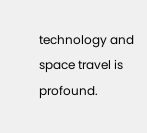technology and space travel is profound.